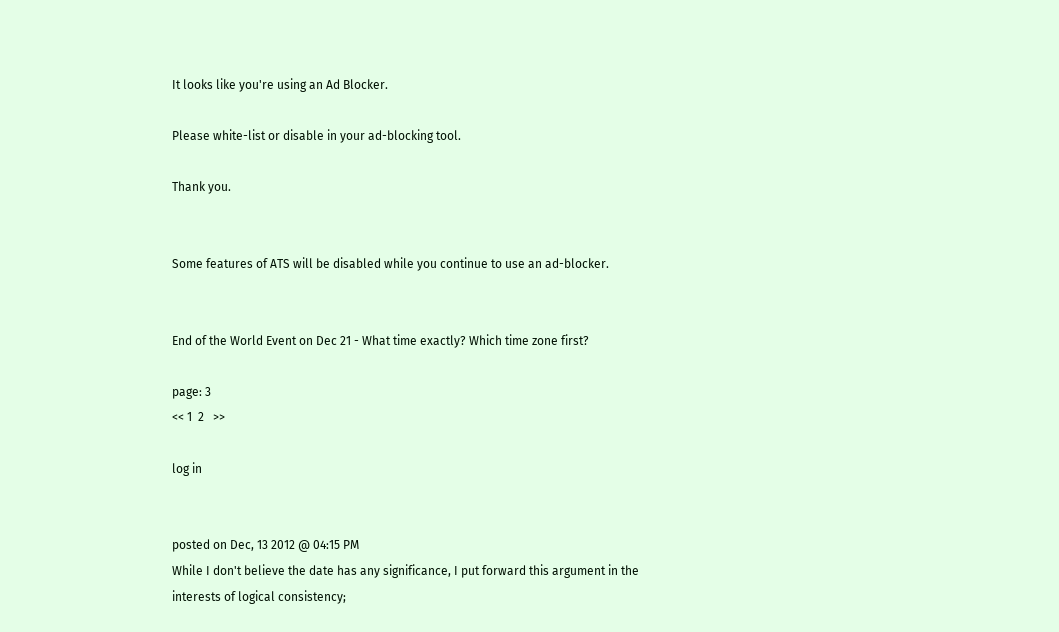It looks like you're using an Ad Blocker.

Please white-list or disable in your ad-blocking tool.

Thank you.


Some features of ATS will be disabled while you continue to use an ad-blocker.


End of the World Event on Dec 21 - What time exactly? Which time zone first?

page: 3
<< 1  2   >>

log in


posted on Dec, 13 2012 @ 04:15 PM
While I don't believe the date has any significance, I put forward this argument in the interests of logical consistency;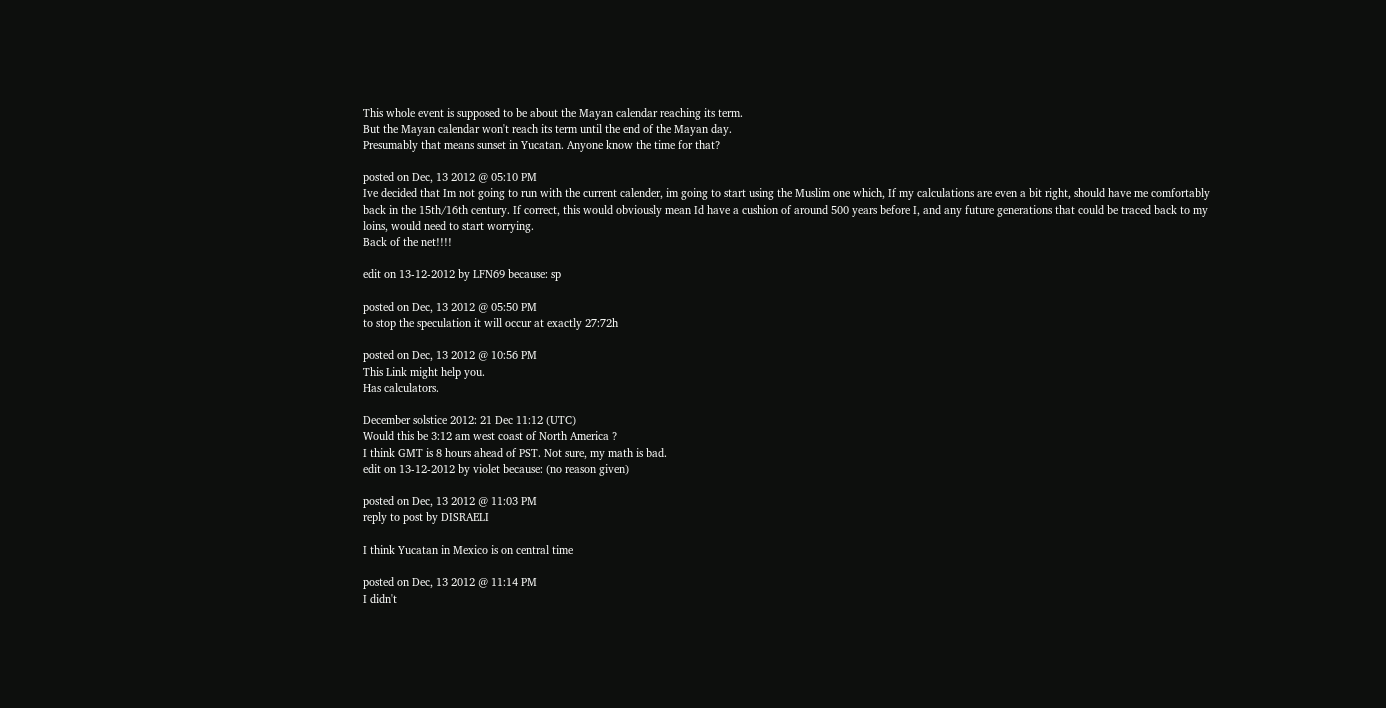This whole event is supposed to be about the Mayan calendar reaching its term.
But the Mayan calendar won't reach its term until the end of the Mayan day.
Presumably that means sunset in Yucatan. Anyone know the time for that?

posted on Dec, 13 2012 @ 05:10 PM
Ive decided that Im not going to run with the current calender, im going to start using the Muslim one which, If my calculations are even a bit right, should have me comfortably back in the 15th/16th century. If correct, this would obviously mean Id have a cushion of around 500 years before I, and any future generations that could be traced back to my loins, would need to start worrying.
Back of the net!!!!

edit on 13-12-2012 by LFN69 because: sp

posted on Dec, 13 2012 @ 05:50 PM
to stop the speculation it will occur at exactly 27:72h

posted on Dec, 13 2012 @ 10:56 PM
This Link might help you.
Has calculators.

December solstice 2012: 21 Dec 11:12 (UTC)
Would this be 3:12 am west coast of North America ?
I think GMT is 8 hours ahead of PST. Not sure, my math is bad.
edit on 13-12-2012 by violet because: (no reason given)

posted on Dec, 13 2012 @ 11:03 PM
reply to post by DISRAELI

I think Yucatan in Mexico is on central time

posted on Dec, 13 2012 @ 11:14 PM
I didn't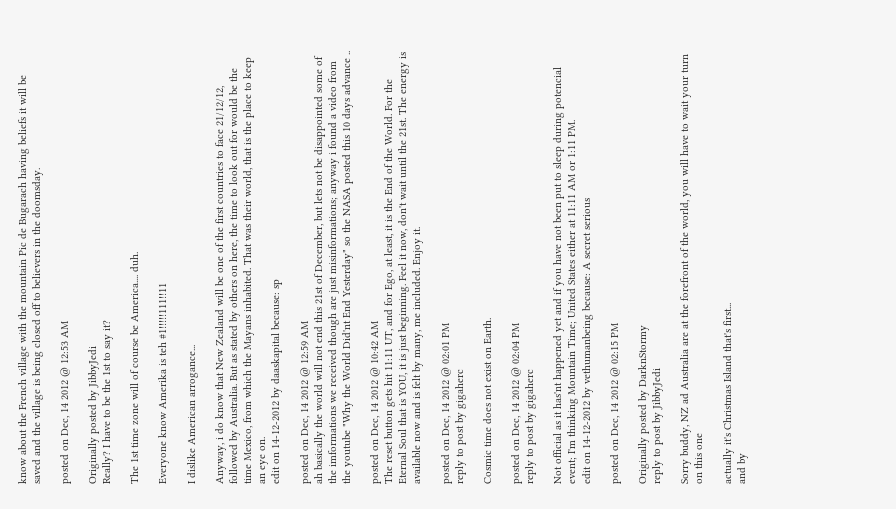know about the French village with the mountain Pic de Bugarach having beliefs it will be saved and the village is being closed off to believers in the doomsday.

posted on Dec, 14 2012 @ 12:53 AM

Originally posted by JibbyJedi
Really? I have to be the 1st to say it?

The 1st time zone will of course be America.... duh.

Everyone know Amerika is teh #1!!!!!111!!11

I dislike American arrogance...

Anyway, i do know that New Zealand will be one of the first countries to face 21/12/12, followed by Australia. But as stated by others on here, the time to look out for would be the time Mexico, from which the Mayans inhabited. That was their world, that is the place to keep an eye on.
edit on 14-12-2012 by daaskapital because: sp

posted on Dec, 14 2012 @ 12:59 AM
ah basically the world will not end this 21st of December, but lets not be disappointed some of the imformations we received though are just misinformations; anyway i found a video from the youtube "Why the World Did'nt End Yesterday" so the NASA posted this 10 days advance ..

posted on Dec, 14 2012 @ 10:42 AM
The reset button gets hit 11:11 UT, and for Ego, at least, it is the End of the World. For the Eternal Soul that is YOU, it is just beginning. Feel it now, don't wait until the 21st. The energy is available now and is felt by many, me included. Enjoy it.

posted on Dec, 14 2012 @ 02:01 PM
reply to post by gigaherc

Cosmic time does not exist on Earth.

posted on Dec, 14 2012 @ 02:04 PM
reply to post by gigaherc

Not official as it has'nt happened yet and if you have not been put to sleep during potencial event; I'm thinking Mountain Time; United States either at 11:11 AM or 1:11 PM.
edit on 14-12-2012 by vethumanbeing because: A secret serious

posted on Dec, 14 2012 @ 02:15 PM

Originally posted by DarknStormy
reply to post by JibbyJedi

Sorry buddy, NZ ad Australia are at the forefront of the world, you will have to wait your turn on this one

actually it's Christmas Island that's first...
and by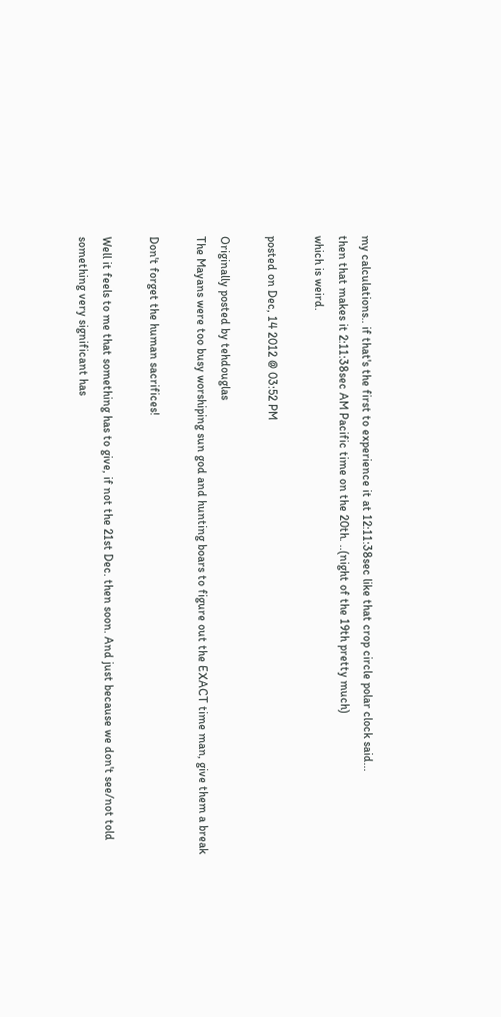my calculations.. if that's the first to experience it at 12:11:38sec like that crop circle polar clock said...
then that makes it 2:11:38sec AM Pacific time on the 20th. ..(night of the 19th pretty much)
which is weird.

posted on Dec, 14 2012 @ 03:52 PM

Originally posted by tehdouglas
The Mayans were too busy worshiping sun god and hunting boars to figure out the EXACT time man, give them a break

Don't forget the human sacrifices!

Well it feels to me that something has to give, if not the 21st Dec. then soon. And just because we don't see/not told something very significant has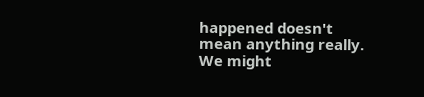happened doesn't mean anything really. We might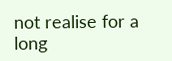not realise for a long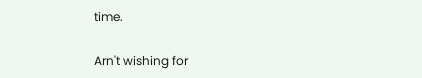time.

Arn't wishing for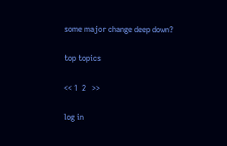some major change deep down?

top topics

<< 1  2   >>

log in